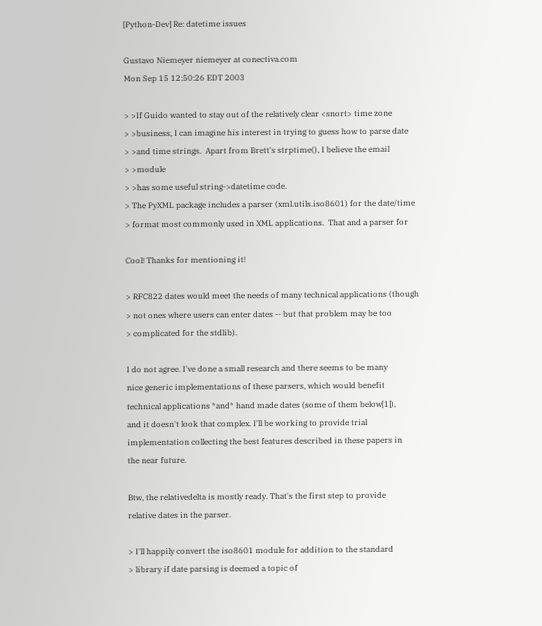[Python-Dev] Re: datetime issues

Gustavo Niemeyer niemeyer at conectiva.com
Mon Sep 15 12:50:26 EDT 2003

> >If Guido wanted to stay out of the relatively clear <snort> time zone
> >business, I can imagine his interest in trying to guess how to parse date
> >and time strings.  Apart from Brett's strptime(), I believe the email
> >module
> >has some useful string->datetime code.
> The PyXML package includes a parser (xml.utils.iso8601) for the date/time
> format most commonly used in XML applications.  That and a parser for

Cool! Thanks for mentioning it!

> RFC822 dates would meet the needs of many technical applications (though
> not ones where users can enter dates -- but that problem may be too
> complicated for the stdlib).

I do not agree. I've done a small research and there seems to be many
nice generic implementations of these parsers, which would benefit
technical applications *and* hand made dates (some of them below[1]),
and it doesn't look that complex. I'll be working to provide trial
implementation collecting the best features described in these papers in
the near future.

Btw, the relativedelta is mostly ready. That's the first step to provide
relative dates in the parser.

> I'll happily convert the iso8601 module for addition to the standard
> library if date parsing is deemed a topic of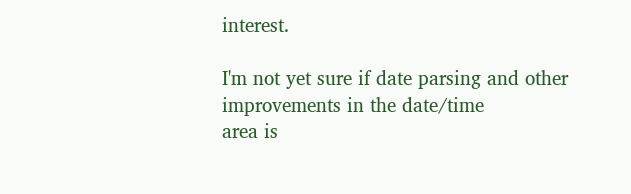interest.

I'm not yet sure if date parsing and other improvements in the date/time
area is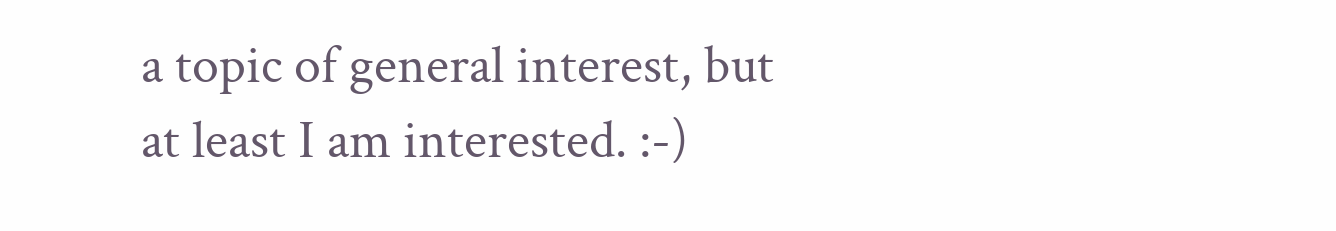a topic of general interest, but at least I am interested. :-)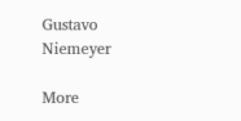Gustavo Niemeyer

More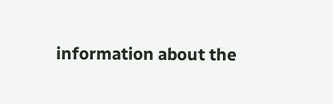information about the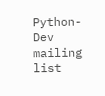Python-Dev mailing list